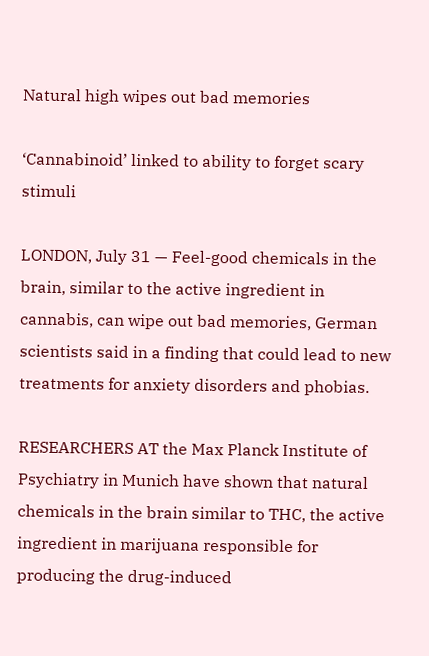Natural high wipes out bad memories

‘Cannabinoid’ linked to ability to forget scary stimuli

LONDON, July 31 — Feel-good chemicals in the brain, similar to the active ingredient in cannabis, can wipe out bad memories, German scientists said in a finding that could lead to new treatments for anxiety disorders and phobias.

RESEARCHERS AT the Max Planck Institute of Psychiatry in Munich have shown that natural chemicals in the brain similar to THC, the active ingredient in marijuana responsible for producing the drug-induced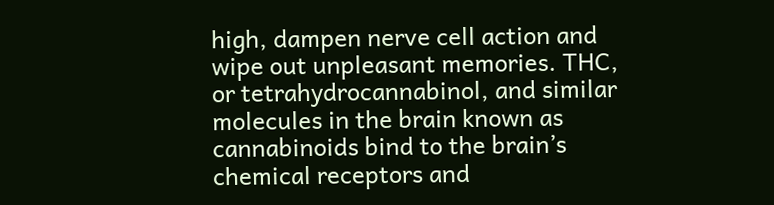high, dampen nerve cell action and wipe out unpleasant memories. THC, or tetrahydrocannabinol, and similar molecules in the brain known as cannabinoids bind to the brain’s chemical receptors and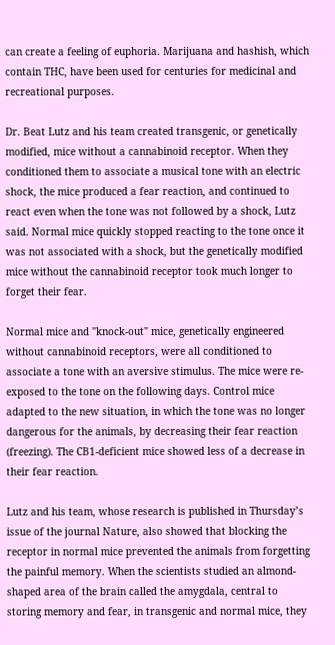can create a feeling of euphoria. Marijuana and hashish, which contain THC, have been used for centuries for medicinal and recreational purposes.

Dr. Beat Lutz and his team created transgenic, or genetically modified, mice without a cannabinoid receptor. When they conditioned them to associate a musical tone with an electric shock, the mice produced a fear reaction, and continued to react even when the tone was not followed by a shock, Lutz said. Normal mice quickly stopped reacting to the tone once it was not associated with a shock, but the genetically modified mice without the cannabinoid receptor took much longer to forget their fear.

Normal mice and "knock-out" mice, genetically engineered without cannabinoid receptors, were all conditioned to associate a tone with an aversive stimulus. The mice were re-exposed to the tone on the following days. Control mice adapted to the new situation, in which the tone was no longer dangerous for the animals, by decreasing their fear reaction (freezing). The CB1-deficient mice showed less of a decrease in their fear reaction.

Lutz and his team, whose research is published in Thursday’s issue of the journal Nature, also showed that blocking the receptor in normal mice prevented the animals from forgetting the painful memory. When the scientists studied an almond-shaped area of the brain called the amygdala, central to storing memory and fear, in transgenic and normal mice, they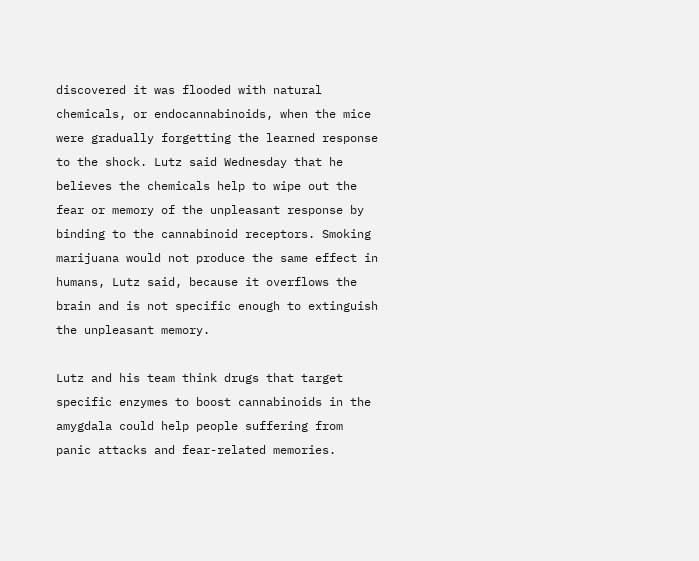discovered it was flooded with natural chemicals, or endocannabinoids, when the mice were gradually forgetting the learned response to the shock. Lutz said Wednesday that he believes the chemicals help to wipe out the fear or memory of the unpleasant response by binding to the cannabinoid receptors. Smoking marijuana would not produce the same effect in humans, Lutz said, because it overflows the brain and is not specific enough to extinguish the unpleasant memory.

Lutz and his team think drugs that target specific enzymes to boost cannabinoids in the amygdala could help people suffering from panic attacks and fear-related memories.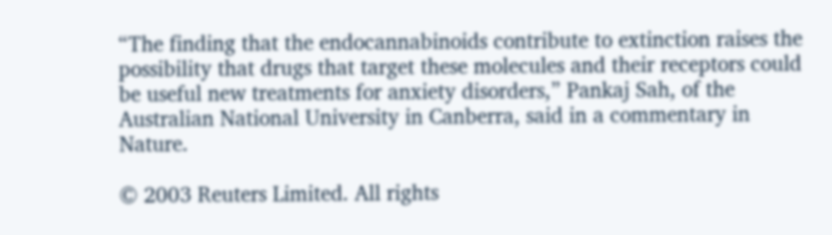“The finding that the endocannabinoids contribute to extinction raises the possibility that drugs that target these molecules and their receptors could be useful new treatments for anxiety disorders,” Pankaj Sah, of the Australian National University in Canberra, said in a commentary in Nature.

© 2003 Reuters Limited. All rights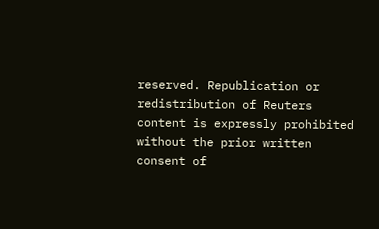reserved. Republication or redistribution of Reuters content is expressly prohibited without the prior written consent of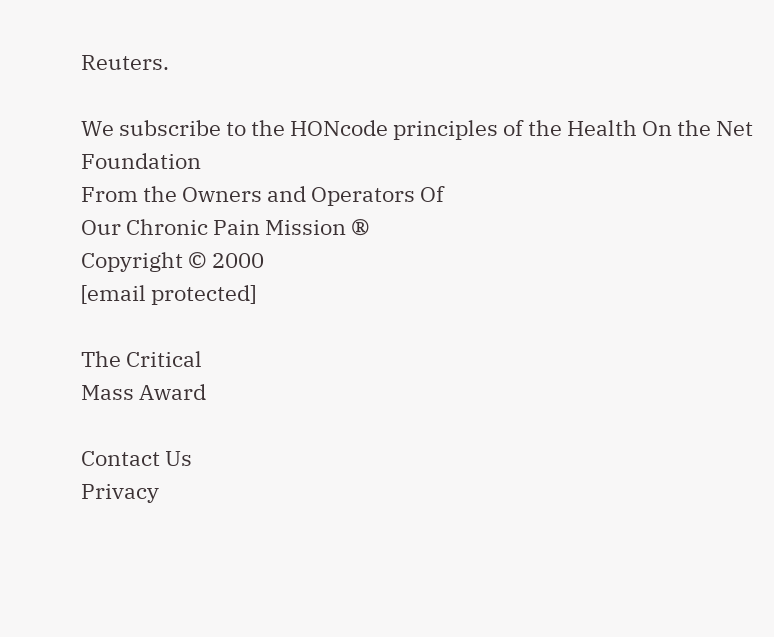Reuters.

We subscribe to the HONcode principles of the Health On the Net Foundation
From the Owners and Operators Of
Our Chronic Pain Mission ®
Copyright © 2000
[email protected]

The Critical
Mass Award

Contact Us
Privacy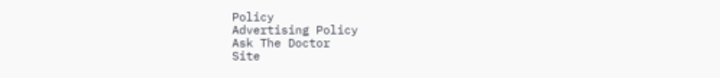Policy
Advertising Policy
Ask The Doctor
Site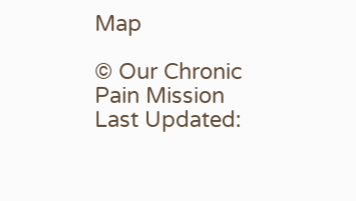Map

© Our Chronic Pain Mission
Last Updated: